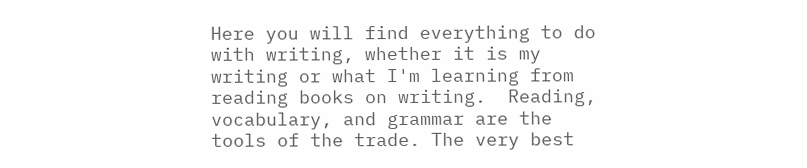Here you will find everything to do with writing, whether it is my writing or what I'm learning from reading books on writing.  Reading, vocabulary, and grammar are the tools of the trade. The very best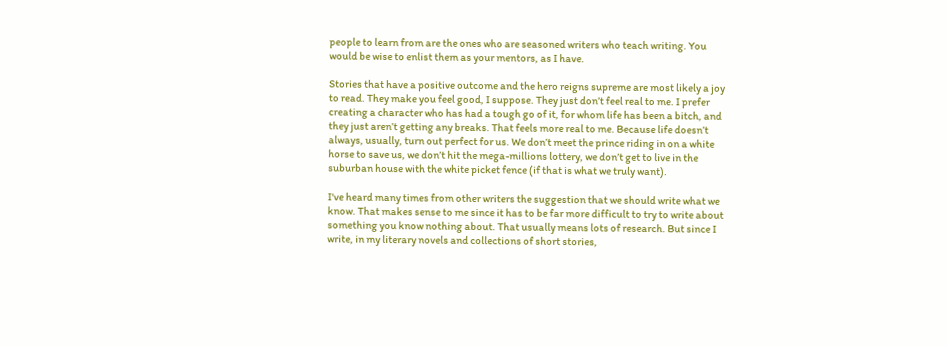people to learn from are the ones who are seasoned writers who teach writing. You would be wise to enlist them as your mentors, as I have.

Stories that have a positive outcome and the hero reigns supreme are most likely a joy to read. They make you feel good, I suppose. They just don’t feel real to me. I prefer creating a character who has had a tough go of it, for whom life has been a bitch, and they just aren’t getting any breaks. That feels more real to me. Because life doesn’t always, usually, turn out perfect for us. We don’t meet the prince riding in on a white horse to save us, we don’t hit the mega-millions lottery, we don’t get to live in the suburban house with the white picket fence (if that is what we truly want).

I've heard many times from other writers the suggestion that we should write what we know. That makes sense to me since it has to be far more difficult to try to write about something you know nothing about. That usually means lots of research. But since I write, in my literary novels and collections of short stories,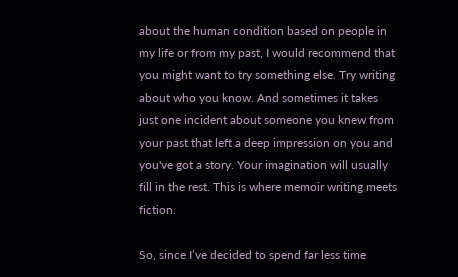about the human condition based on people in my life or from my past, I would recommend that you might want to try something else. Try writing about who you know. And sometimes it takes just one incident about someone you knew from your past that left a deep impression on you and you've got a story. Your imagination will usually fill in the rest. This is where memoir writing meets fiction.

So, since I’ve decided to spend far less time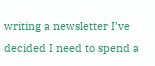writing a newsletter I’ve decided I need to spend a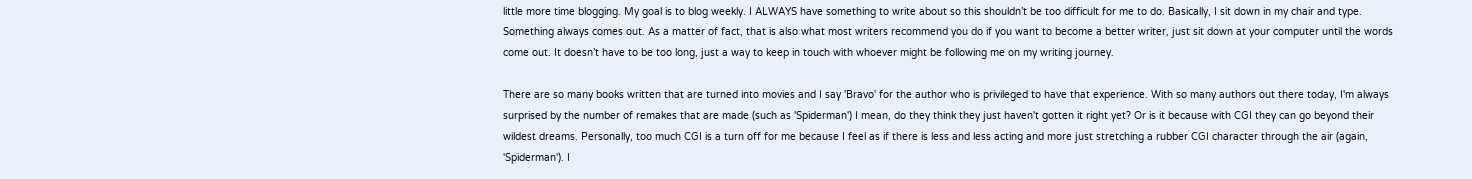little more time blogging. My goal is to blog weekly. I ALWAYS have something to write about so this shouldn’t be too difficult for me to do. Basically, I sit down in my chair and type. Something always comes out. As a matter of fact, that is also what most writers recommend you do if you want to become a better writer, just sit down at your computer until the words come out. It doesn’t have to be too long, just a way to keep in touch with whoever might be following me on my writing journey.

There are so many books written that are turned into movies and I say 'Bravo' for the author who is privileged to have that experience. With so many authors out there today, I'm always surprised by the number of remakes that are made (such as 'Spiderman') I mean, do they think they just haven't gotten it right yet? Or is it because with CGI they can go beyond their wildest dreams. Personally, too much CGI is a turn off for me because I feel as if there is less and less acting and more just stretching a rubber CGI character through the air (again, 'Spiderman'). I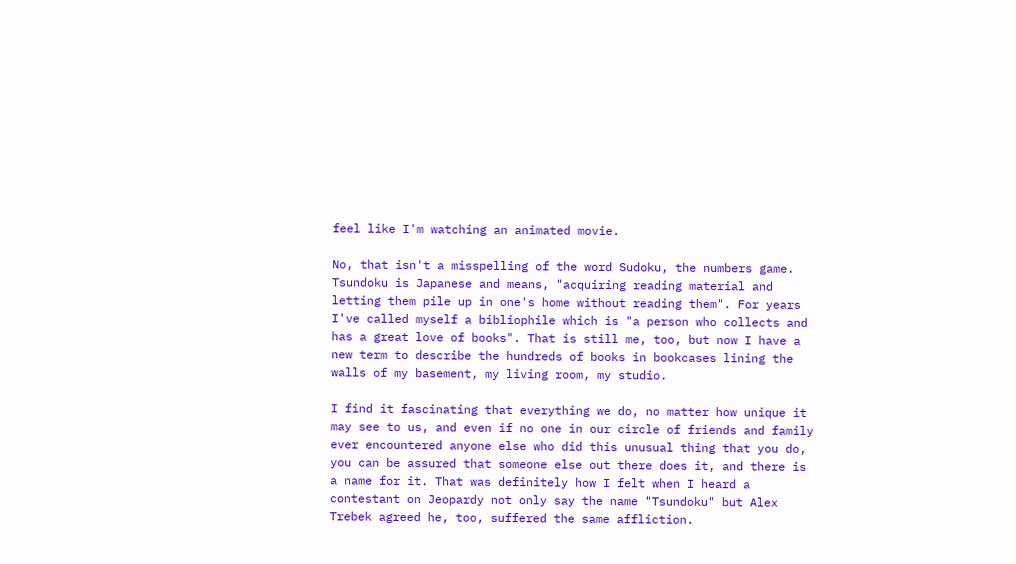feel like I'm watching an animated movie.

No, that isn't a misspelling of the word Sudoku, the numbers game. Tsundoku is Japanese and means, "acquiring reading material and letting them pile up in one's home without reading them". For years I've called myself a bibliophile which is "a person who collects and has a great love of books". That is still me, too, but now I have a new term to describe the hundreds of books in bookcases lining the walls of my basement, my living room, my studio.

I find it fascinating that everything we do, no matter how unique it may see to us, and even if no one in our circle of friends and family ever encountered anyone else who did this unusual thing that you do, you can be assured that someone else out there does it, and there is a name for it. That was definitely how I felt when I heard a contestant on Jeopardy not only say the name "Tsundoku" but Alex Trebek agreed he, too, suffered the same affliction.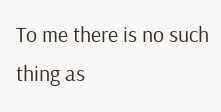To me there is no such thing as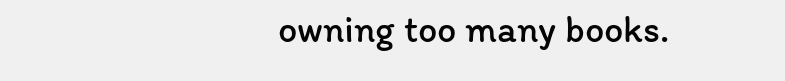owning too many books.